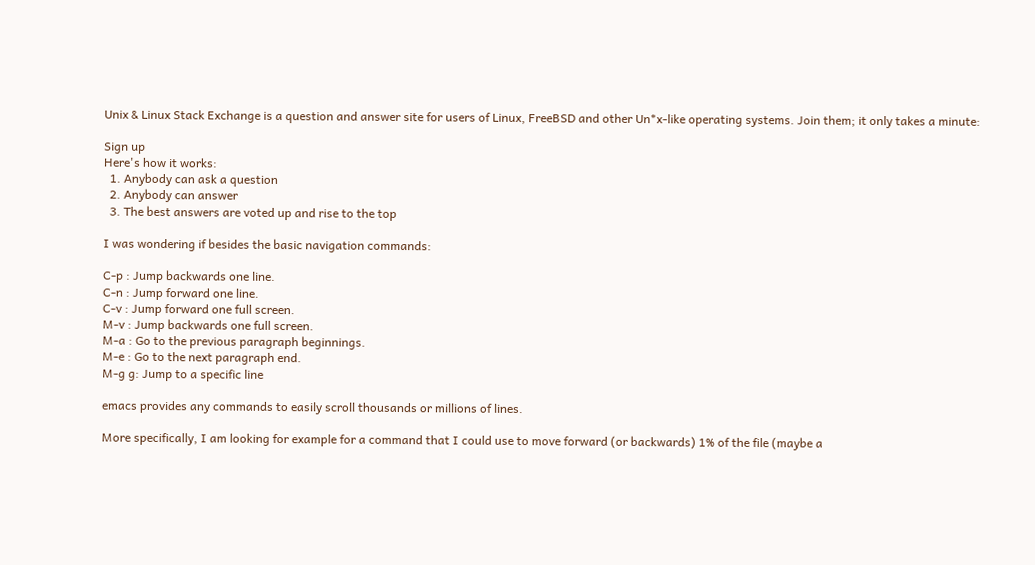Unix & Linux Stack Exchange is a question and answer site for users of Linux, FreeBSD and other Un*x-like operating systems. Join them; it only takes a minute:

Sign up
Here's how it works:
  1. Anybody can ask a question
  2. Anybody can answer
  3. The best answers are voted up and rise to the top

I was wondering if besides the basic navigation commands:

C-p : Jump backwards one line.
C-n : Jump forward one line.
C-v : Jump forward one full screen.
M-v : Jump backwards one full screen.
M-a : Go to the previous paragraph beginnings.
M-e : Go to the next paragraph end.
M-g g: Jump to a specific line

emacs provides any commands to easily scroll thousands or millions of lines.

More specifically, I am looking for example for a command that I could use to move forward (or backwards) 1% of the file (maybe a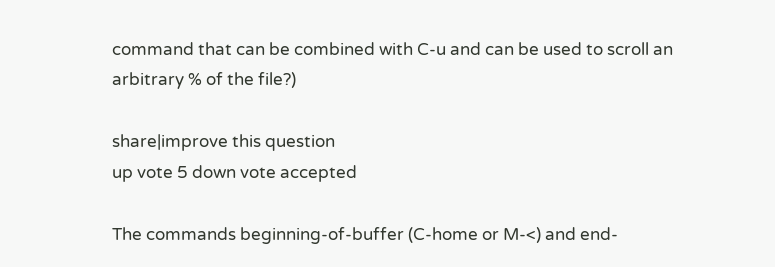command that can be combined with C-u and can be used to scroll an arbitrary % of the file?)

share|improve this question
up vote 5 down vote accepted

The commands beginning-of-buffer (C-home or M-<) and end-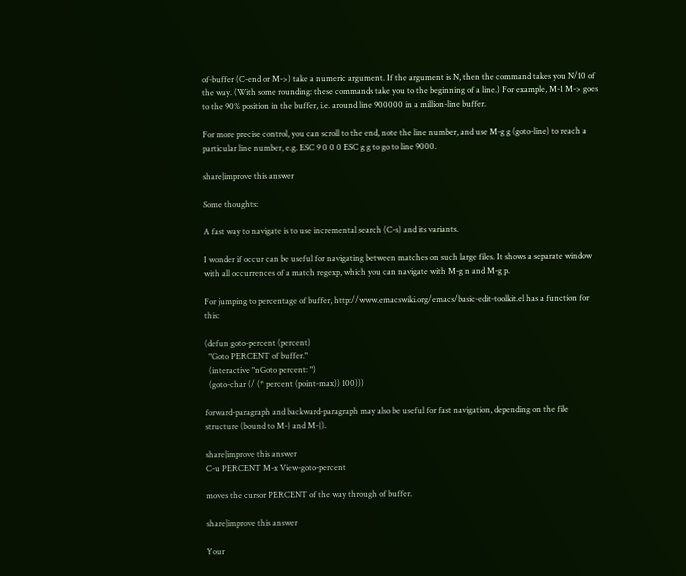of-buffer (C-end or M->) take a numeric argument. If the argument is N, then the command takes you N/10 of the way. (With some rounding: these commands take you to the beginning of a line.) For example, M-1 M-> goes to the 90% position in the buffer, i.e. around line 900000 in a million-line buffer.

For more precise control, you can scroll to the end, note the line number, and use M-g g (goto-line) to reach a particular line number, e.g. ESC 9 0 0 0 ESC g g to go to line 9000.

share|improve this answer

Some thoughts:

A fast way to navigate is to use incremental search (C-s) and its variants.

I wonder if occur can be useful for navigating between matches on such large files. It shows a separate window with all occurrences of a match regexp, which you can navigate with M-g n and M-g p.

For jumping to percentage of buffer, http://www.emacswiki.org/emacs/basic-edit-toolkit.el has a function for this:

(defun goto-percent (percent)
  "Goto PERCENT of buffer."
  (interactive "nGoto percent: ")
  (goto-char (/ (* percent (point-max)) 100)))

forward-paragraph and backward-paragraph may also be useful for fast navigation, depending on the file structure (bound to M-} and M-{).

share|improve this answer
C-u PERCENT M-x View-goto-percent

moves the cursor PERCENT of the way through of buffer.

share|improve this answer

Your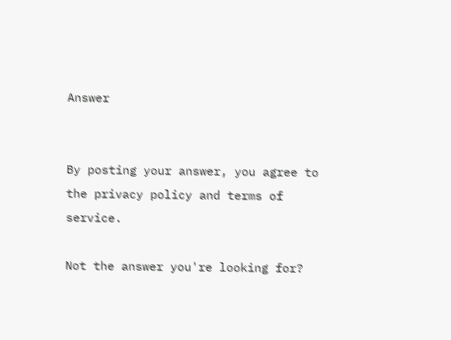Answer


By posting your answer, you agree to the privacy policy and terms of service.

Not the answer you're looking for?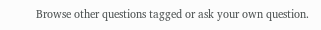Browse other questions tagged or ask your own question.